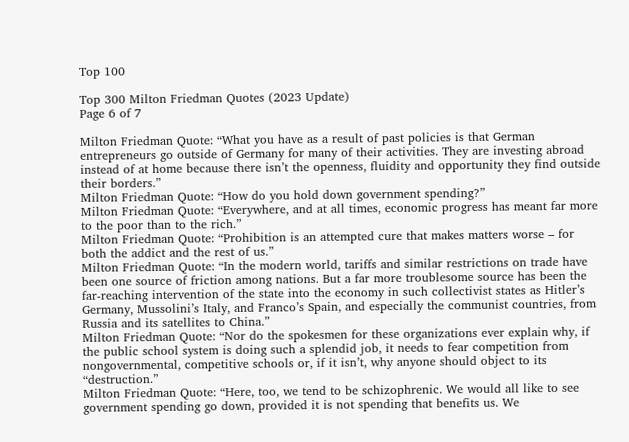Top 100

Top 300 Milton Friedman Quotes (2023 Update)
Page 6 of 7

Milton Friedman Quote: “What you have as a result of past policies is that German entrepreneurs go outside of Germany for many of their activities. They are investing abroad instead of at home because there isn’t the openness, fluidity and opportunity they find outside their borders.”
Milton Friedman Quote: “How do you hold down government spending?”
Milton Friedman Quote: “Everywhere, and at all times, economic progress has meant far more to the poor than to the rich.”
Milton Friedman Quote: “Prohibition is an attempted cure that makes matters worse – for both the addict and the rest of us.”
Milton Friedman Quote: “In the modern world, tariffs and similar restrictions on trade have been one source of friction among nations. But a far more troublesome source has been the far-reaching intervention of the state into the economy in such collectivist states as Hitler’s Germany, Mussolini’s Italy, and Franco’s Spain, and especially the communist countries, from Russia and its satellites to China.”
Milton Friedman Quote: “Nor do the spokesmen for these organizations ever explain why, if the public school system is doing such a splendid job, it needs to fear competition from nongovernmental, competitive schools or, if it isn’t, why anyone should object to its “destruction.”
Milton Friedman Quote: “Here, too, we tend to be schizophrenic. We would all like to see government spending go down, provided it is not spending that benefits us. We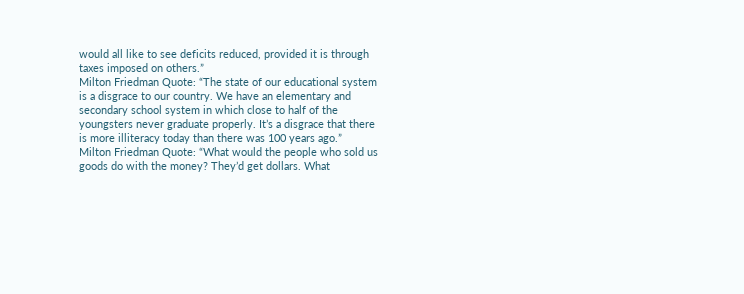would all like to see deficits reduced, provided it is through taxes imposed on others.”
Milton Friedman Quote: “The state of our educational system is a disgrace to our country. We have an elementary and secondary school system in which close to half of the youngsters never graduate properly. It’s a disgrace that there is more illiteracy today than there was 100 years ago.”
Milton Friedman Quote: “What would the people who sold us goods do with the money? They’d get dollars. What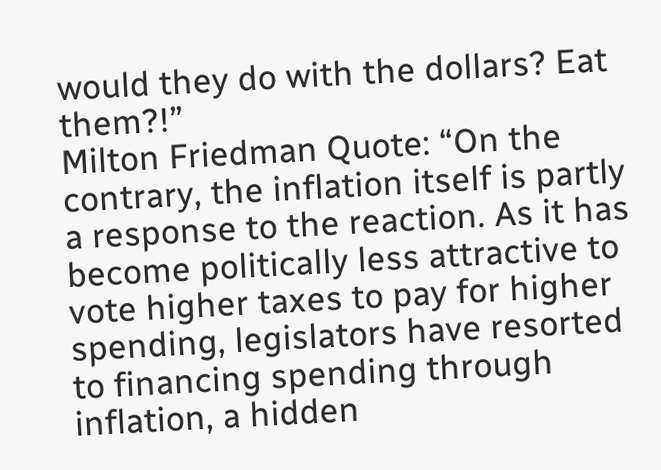would they do with the dollars? Eat them?!”
Milton Friedman Quote: “On the contrary, the inflation itself is partly a response to the reaction. As it has become politically less attractive to vote higher taxes to pay for higher spending, legislators have resorted to financing spending through inflation, a hidden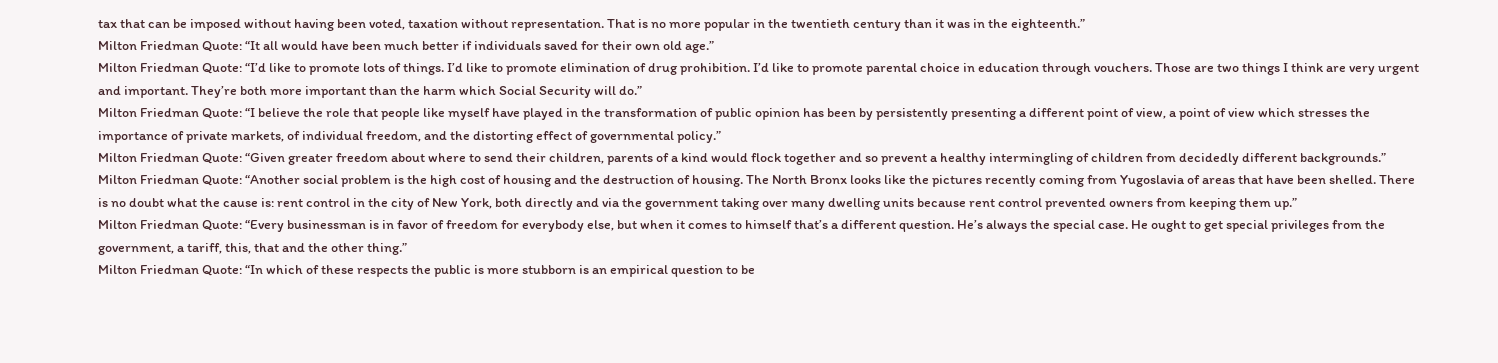tax that can be imposed without having been voted, taxation without representation. That is no more popular in the twentieth century than it was in the eighteenth.”
Milton Friedman Quote: “It all would have been much better if individuals saved for their own old age.”
Milton Friedman Quote: “I’d like to promote lots of things. I’d like to promote elimination of drug prohibition. I’d like to promote parental choice in education through vouchers. Those are two things I think are very urgent and important. They’re both more important than the harm which Social Security will do.”
Milton Friedman Quote: “I believe the role that people like myself have played in the transformation of public opinion has been by persistently presenting a different point of view, a point of view which stresses the importance of private markets, of individual freedom, and the distorting effect of governmental policy.”
Milton Friedman Quote: “Given greater freedom about where to send their children, parents of a kind would flock together and so prevent a healthy intermingling of children from decidedly different backgrounds.”
Milton Friedman Quote: “Another social problem is the high cost of housing and the destruction of housing. The North Bronx looks like the pictures recently coming from Yugoslavia of areas that have been shelled. There is no doubt what the cause is: rent control in the city of New York, both directly and via the government taking over many dwelling units because rent control prevented owners from keeping them up.”
Milton Friedman Quote: “Every businessman is in favor of freedom for everybody else, but when it comes to himself that’s a different question. He’s always the special case. He ought to get special privileges from the government, a tariff, this, that and the other thing.”
Milton Friedman Quote: “In which of these respects the public is more stubborn is an empirical question to be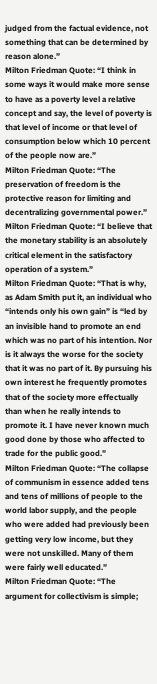judged from the factual evidence, not something that can be determined by reason alone.”
Milton Friedman Quote: “I think in some ways it would make more sense to have as a poverty level a relative concept and say, the level of poverty is that level of income or that level of consumption below which 10 percent of the people now are.”
Milton Friedman Quote: “The preservation of freedom is the protective reason for limiting and decentralizing governmental power.”
Milton Friedman Quote: “I believe that the monetary stability is an absolutely critical element in the satisfactory operation of a system.”
Milton Friedman Quote: “That is why, as Adam Smith put it, an individual who “intends only his own gain” is “led by an invisible hand to promote an end which was no part of his intention. Nor is it always the worse for the society that it was no part of it. By pursuing his own interest he frequently promotes that of the society more effectually than when he really intends to promote it. I have never known much good done by those who affected to trade for the public good.”
Milton Friedman Quote: “The collapse of communism in essence added tens and tens of millions of people to the world labor supply, and the people who were added had previously been getting very low income, but they were not unskilled. Many of them were fairly well educated.”
Milton Friedman Quote: “The argument for collectivism is simple;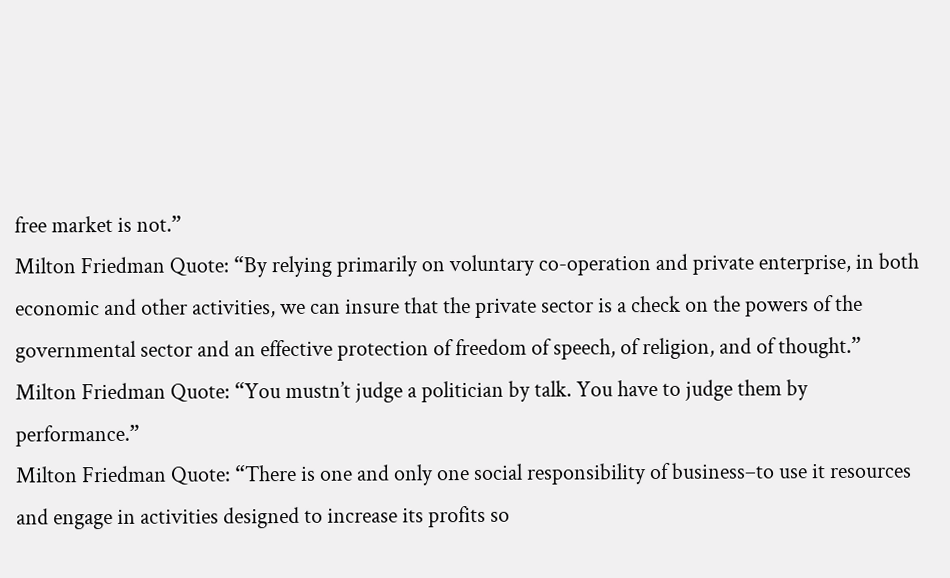free market is not.”
Milton Friedman Quote: “By relying primarily on voluntary co-operation and private enterprise, in both economic and other activities, we can insure that the private sector is a check on the powers of the governmental sector and an effective protection of freedom of speech, of religion, and of thought.”
Milton Friedman Quote: “You mustn’t judge a politician by talk. You have to judge them by performance.”
Milton Friedman Quote: “There is one and only one social responsibility of business–to use it resources and engage in activities designed to increase its profits so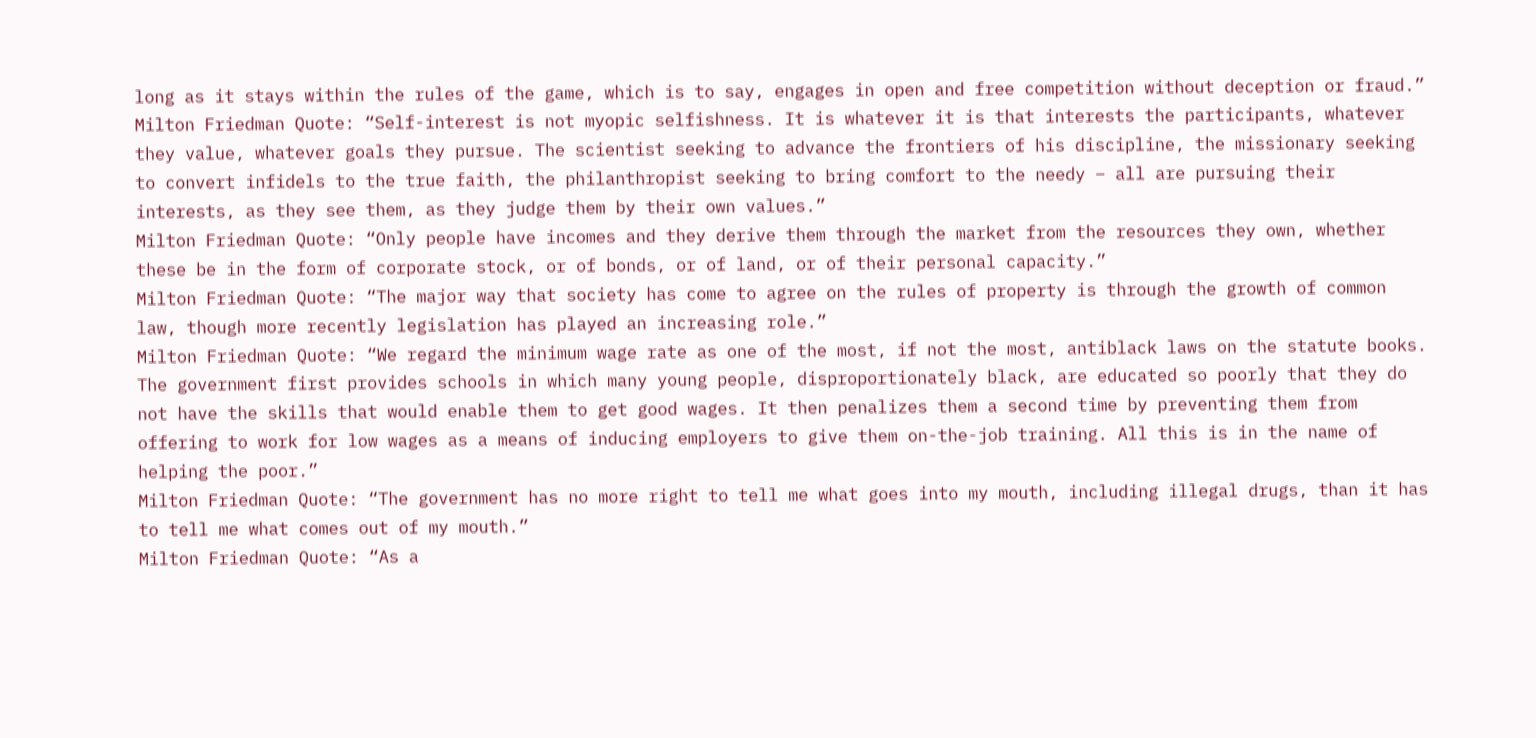long as it stays within the rules of the game, which is to say, engages in open and free competition without deception or fraud.”
Milton Friedman Quote: “Self-interest is not myopic selfishness. It is whatever it is that interests the participants, whatever they value, whatever goals they pursue. The scientist seeking to advance the frontiers of his discipline, the missionary seeking to convert infidels to the true faith, the philanthropist seeking to bring comfort to the needy – all are pursuing their interests, as they see them, as they judge them by their own values.”
Milton Friedman Quote: “Only people have incomes and they derive them through the market from the resources they own, whether these be in the form of corporate stock, or of bonds, or of land, or of their personal capacity.”
Milton Friedman Quote: “The major way that society has come to agree on the rules of property is through the growth of common law, though more recently legislation has played an increasing role.”
Milton Friedman Quote: “We regard the minimum wage rate as one of the most, if not the most, antiblack laws on the statute books. The government first provides schools in which many young people, disproportionately black, are educated so poorly that they do not have the skills that would enable them to get good wages. It then penalizes them a second time by preventing them from offering to work for low wages as a means of inducing employers to give them on-the-job training. All this is in the name of helping the poor.”
Milton Friedman Quote: “The government has no more right to tell me what goes into my mouth, including illegal drugs, than it has to tell me what comes out of my mouth.”
Milton Friedman Quote: “As a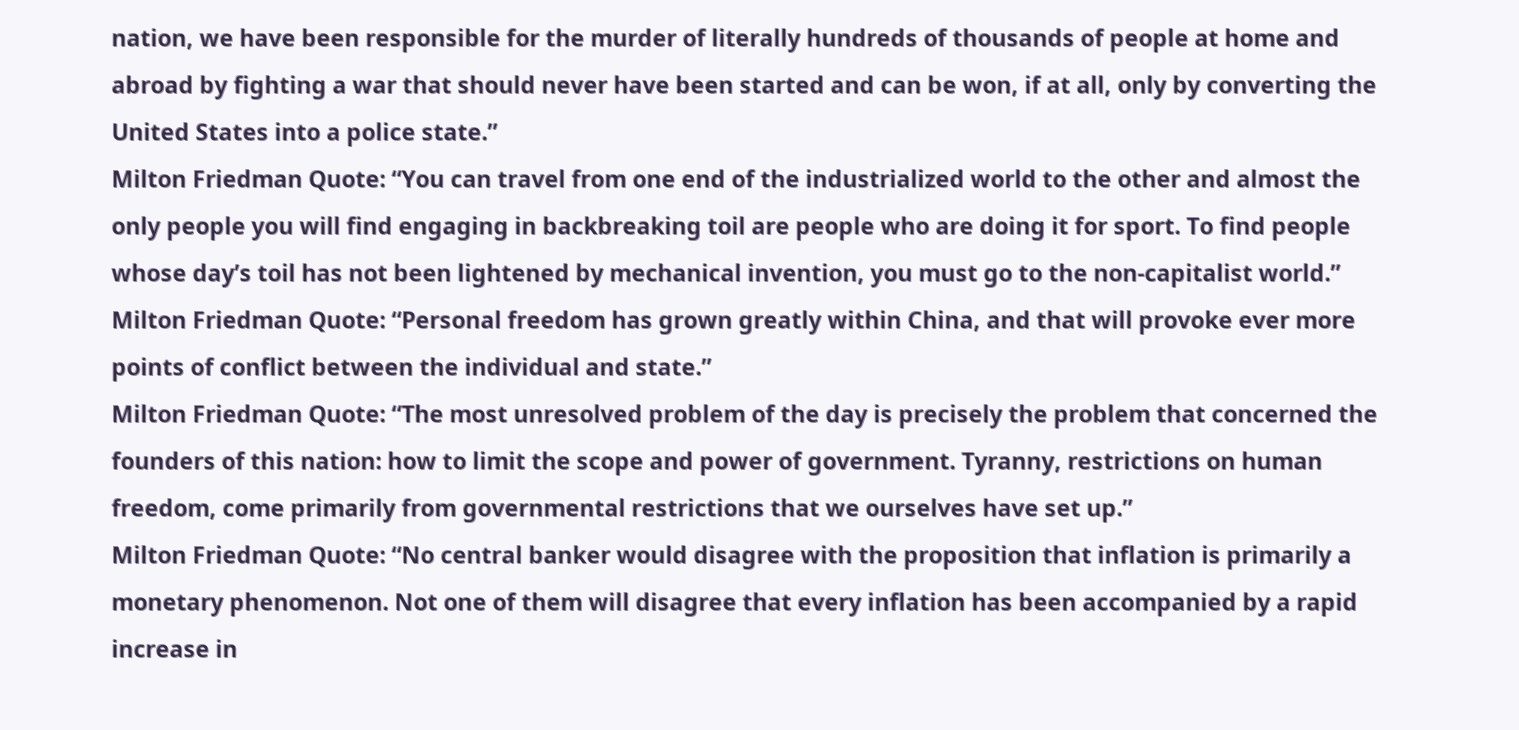nation, we have been responsible for the murder of literally hundreds of thousands of people at home and abroad by fighting a war that should never have been started and can be won, if at all, only by converting the United States into a police state.”
Milton Friedman Quote: “You can travel from one end of the industrialized world to the other and almost the only people you will find engaging in backbreaking toil are people who are doing it for sport. To find people whose day’s toil has not been lightened by mechanical invention, you must go to the non-capitalist world.”
Milton Friedman Quote: “Personal freedom has grown greatly within China, and that will provoke ever more points of conflict between the individual and state.”
Milton Friedman Quote: “The most unresolved problem of the day is precisely the problem that concerned the founders of this nation: how to limit the scope and power of government. Tyranny, restrictions on human freedom, come primarily from governmental restrictions that we ourselves have set up.”
Milton Friedman Quote: “No central banker would disagree with the proposition that inflation is primarily a monetary phenomenon. Not one of them will disagree that every inflation has been accompanied by a rapid increase in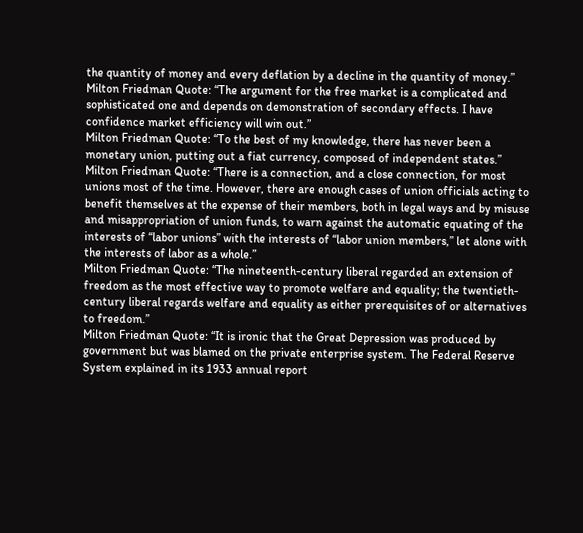the quantity of money and every deflation by a decline in the quantity of money.”
Milton Friedman Quote: “The argument for the free market is a complicated and sophisticated one and depends on demonstration of secondary effects. I have confidence market efficiency will win out.”
Milton Friedman Quote: “To the best of my knowledge, there has never been a monetary union, putting out a fiat currency, composed of independent states.”
Milton Friedman Quote: “There is a connection, and a close connection, for most unions most of the time. However, there are enough cases of union officials acting to benefit themselves at the expense of their members, both in legal ways and by misuse and misappropriation of union funds, to warn against the automatic equating of the interests of “labor unions” with the interests of “labor union members,” let alone with the interests of labor as a whole.”
Milton Friedman Quote: “The nineteenth-century liberal regarded an extension of freedom as the most effective way to promote welfare and equality; the twentieth-century liberal regards welfare and equality as either prerequisites of or alternatives to freedom.”
Milton Friedman Quote: “It is ironic that the Great Depression was produced by government but was blamed on the private enterprise system. The Federal Reserve System explained in its 1933 annual report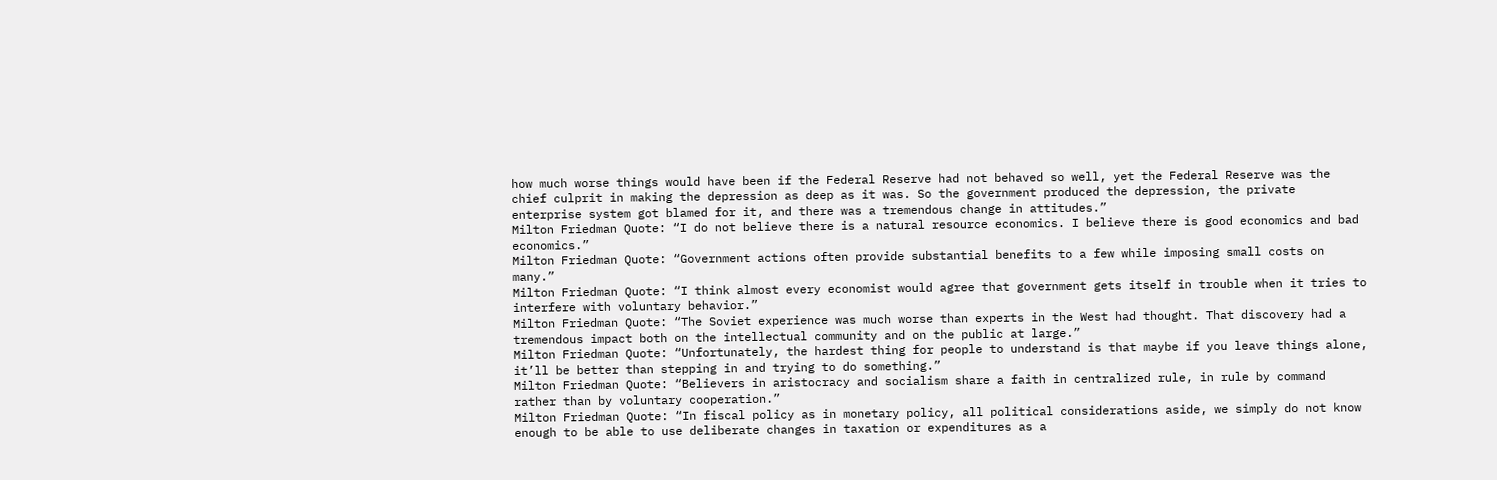how much worse things would have been if the Federal Reserve had not behaved so well, yet the Federal Reserve was the chief culprit in making the depression as deep as it was. So the government produced the depression, the private enterprise system got blamed for it, and there was a tremendous change in attitudes.”
Milton Friedman Quote: “I do not believe there is a natural resource economics. I believe there is good economics and bad economics.”
Milton Friedman Quote: “Government actions often provide substantial benefits to a few while imposing small costs on many.”
Milton Friedman Quote: “I think almost every economist would agree that government gets itself in trouble when it tries to interfere with voluntary behavior.”
Milton Friedman Quote: “The Soviet experience was much worse than experts in the West had thought. That discovery had a tremendous impact both on the intellectual community and on the public at large.”
Milton Friedman Quote: “Unfortunately, the hardest thing for people to understand is that maybe if you leave things alone, it’ll be better than stepping in and trying to do something.”
Milton Friedman Quote: “Believers in aristocracy and socialism share a faith in centralized rule, in rule by command rather than by voluntary cooperation.”
Milton Friedman Quote: “In fiscal policy as in monetary policy, all political considerations aside, we simply do not know enough to be able to use deliberate changes in taxation or expenditures as a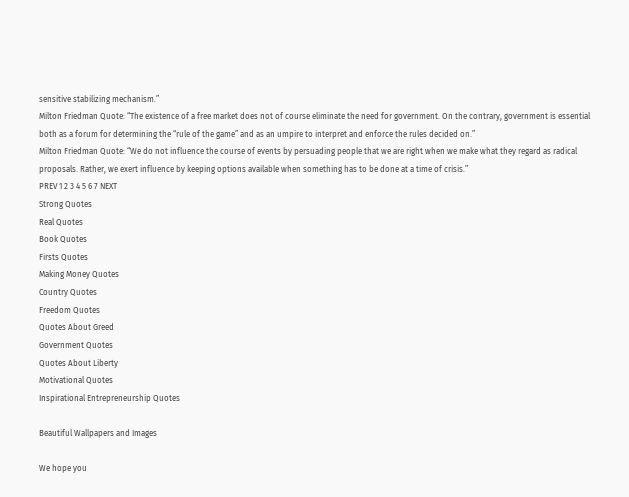sensitive stabilizing mechanism.”
Milton Friedman Quote: “The existence of a free market does not of course eliminate the need for government. On the contrary, government is essential both as a forum for determining the “rule of the game” and as an umpire to interpret and enforce the rules decided on.”
Milton Friedman Quote: “We do not influence the course of events by persuading people that we are right when we make what they regard as radical proposals. Rather, we exert influence by keeping options available when something has to be done at a time of crisis.”
PREV 1 2 3 4 5 6 7 NEXT
Strong Quotes
Real Quotes
Book Quotes
Firsts Quotes
Making Money Quotes
Country Quotes
Freedom Quotes
Quotes About Greed
Government Quotes
Quotes About Liberty
Motivational Quotes
Inspirational Entrepreneurship Quotes

Beautiful Wallpapers and Images

We hope you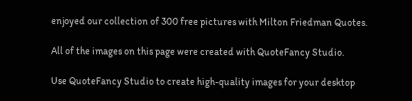enjoyed our collection of 300 free pictures with Milton Friedman Quotes.

All of the images on this page were created with QuoteFancy Studio.

Use QuoteFancy Studio to create high-quality images for your desktop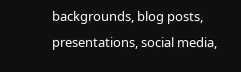backgrounds, blog posts, presentations, social media,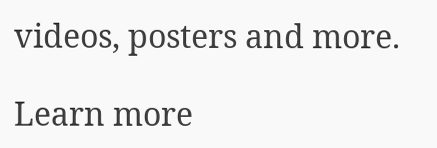videos, posters and more.

Learn more